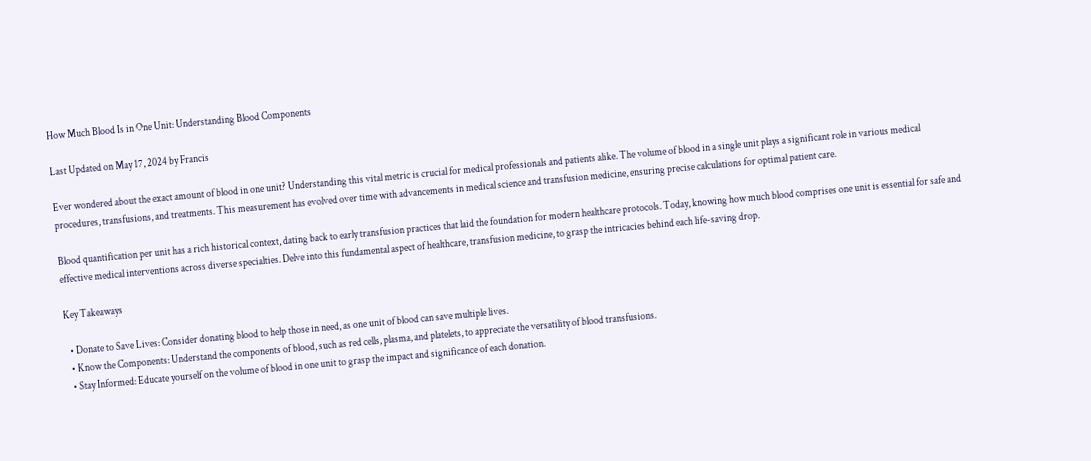How Much Blood Is in One Unit: Understanding Blood Components

Last Updated on May 17, 2024 by Francis

Ever wondered about the exact amount of blood in one unit? Understanding this vital metric is crucial for medical professionals and patients alike. The volume of blood in a single unit plays a significant role in various medical procedures, transfusions, and treatments. This measurement has evolved over time with advancements in medical science and transfusion medicine, ensuring precise calculations for optimal patient care.

Blood quantification per unit has a rich historical context, dating back to early transfusion practices that laid the foundation for modern healthcare protocols. Today, knowing how much blood comprises one unit is essential for safe and effective medical interventions across diverse specialties. Delve into this fundamental aspect of healthcare, transfusion medicine, to grasp the intricacies behind each life-saving drop.

Key Takeaways

  • Donate to Save Lives: Consider donating blood to help those in need, as one unit of blood can save multiple lives.
  • Know the Components: Understand the components of blood, such as red cells, plasma, and platelets, to appreciate the versatility of blood transfusions.
  • Stay Informed: Educate yourself on the volume of blood in one unit to grasp the impact and significance of each donation.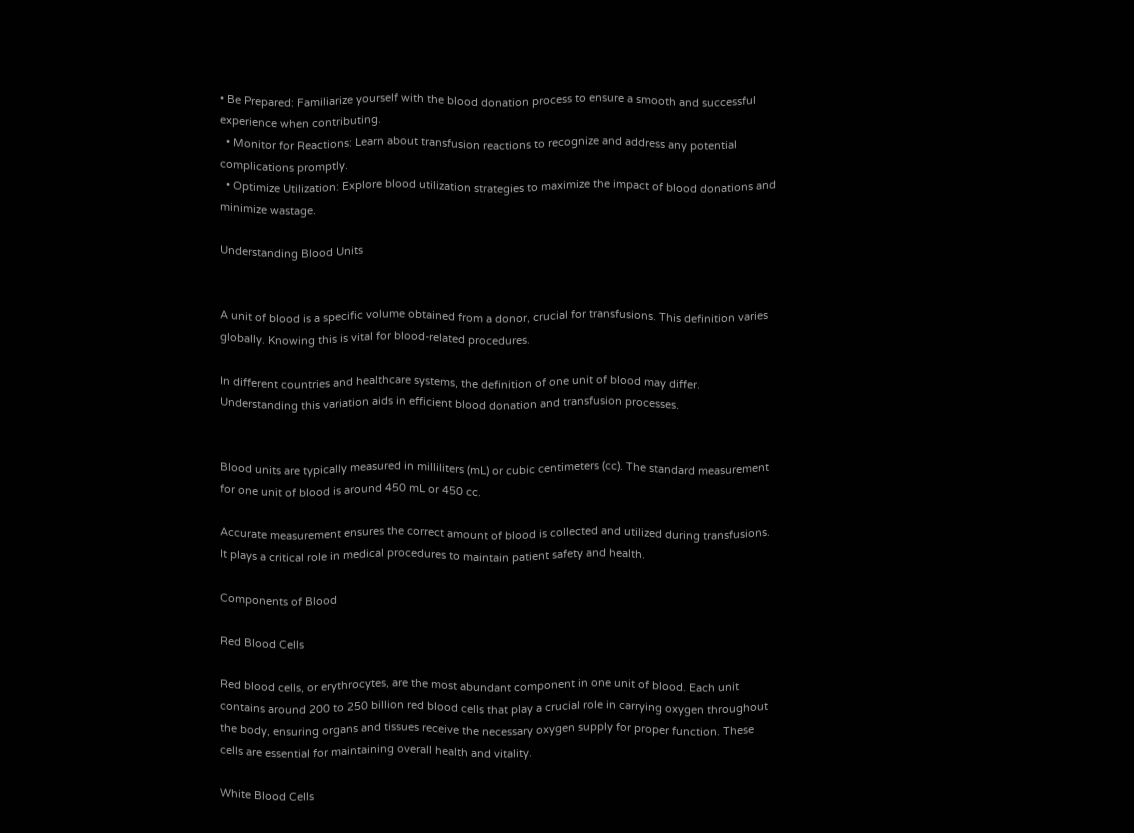• Be Prepared: Familiarize yourself with the blood donation process to ensure a smooth and successful experience when contributing.
  • Monitor for Reactions: Learn about transfusion reactions to recognize and address any potential complications promptly.
  • Optimize Utilization: Explore blood utilization strategies to maximize the impact of blood donations and minimize wastage.

Understanding Blood Units


A unit of blood is a specific volume obtained from a donor, crucial for transfusions. This definition varies globally. Knowing this is vital for blood-related procedures.

In different countries and healthcare systems, the definition of one unit of blood may differ. Understanding this variation aids in efficient blood donation and transfusion processes.


Blood units are typically measured in milliliters (mL) or cubic centimeters (cc). The standard measurement for one unit of blood is around 450 mL or 450 cc.

Accurate measurement ensures the correct amount of blood is collected and utilized during transfusions. It plays a critical role in medical procedures to maintain patient safety and health.

Components of Blood

Red Blood Cells

Red blood cells, or erythrocytes, are the most abundant component in one unit of blood. Each unit contains around 200 to 250 billion red blood cells that play a crucial role in carrying oxygen throughout the body, ensuring organs and tissues receive the necessary oxygen supply for proper function. These cells are essential for maintaining overall health and vitality.

White Blood Cells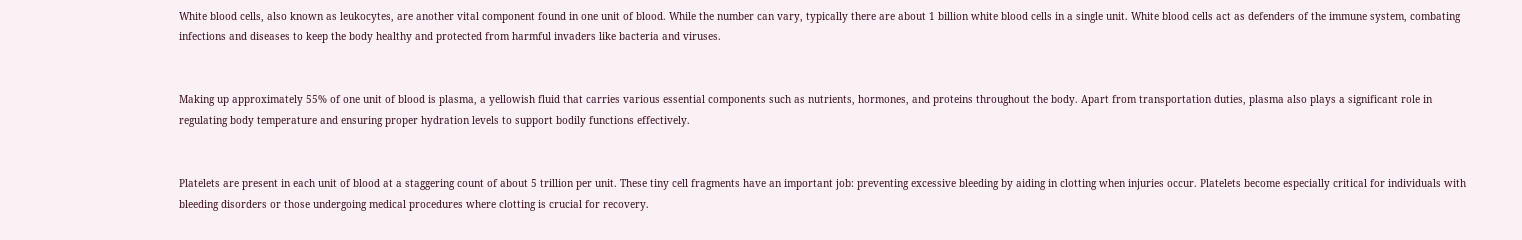White blood cells, also known as leukocytes, are another vital component found in one unit of blood. While the number can vary, typically there are about 1 billion white blood cells in a single unit. White blood cells act as defenders of the immune system, combating infections and diseases to keep the body healthy and protected from harmful invaders like bacteria and viruses.


Making up approximately 55% of one unit of blood is plasma, a yellowish fluid that carries various essential components such as nutrients, hormones, and proteins throughout the body. Apart from transportation duties, plasma also plays a significant role in regulating body temperature and ensuring proper hydration levels to support bodily functions effectively.


Platelets are present in each unit of blood at a staggering count of about 5 trillion per unit. These tiny cell fragments have an important job: preventing excessive bleeding by aiding in clotting when injuries occur. Platelets become especially critical for individuals with bleeding disorders or those undergoing medical procedures where clotting is crucial for recovery.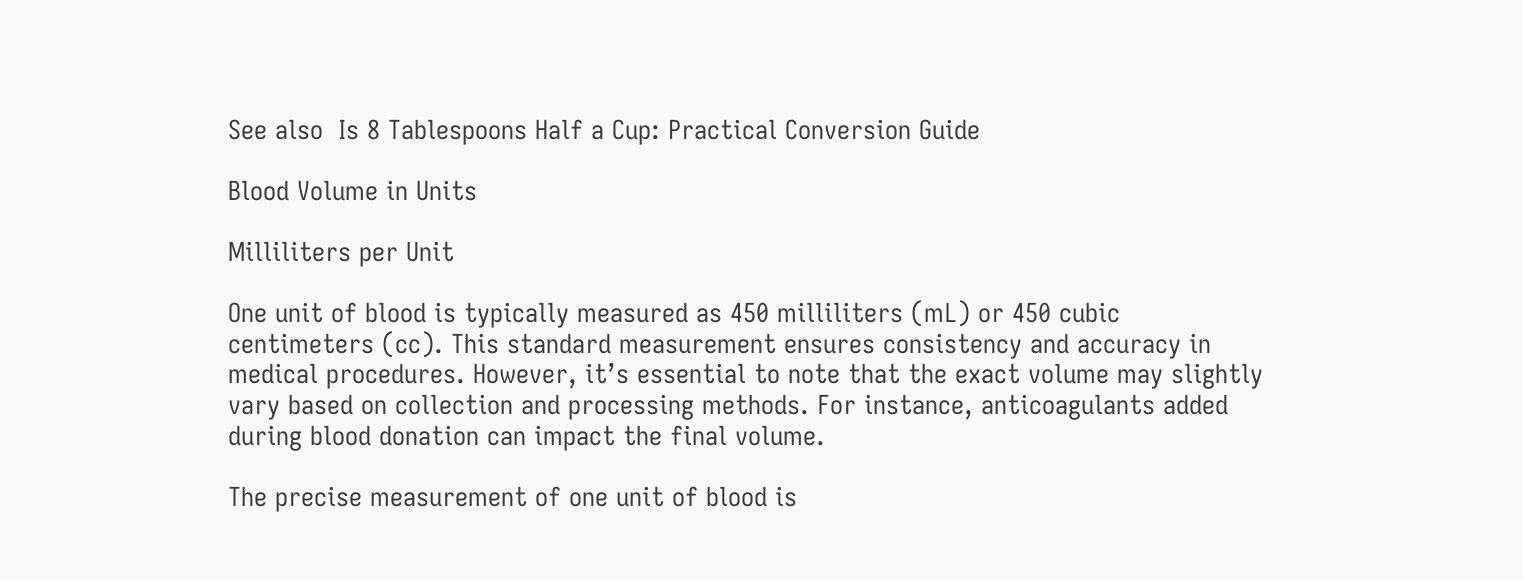See also  Is 8 Tablespoons Half a Cup: Practical Conversion Guide

Blood Volume in Units

Milliliters per Unit

One unit of blood is typically measured as 450 milliliters (mL) or 450 cubic centimeters (cc). This standard measurement ensures consistency and accuracy in medical procedures. However, it’s essential to note that the exact volume may slightly vary based on collection and processing methods. For instance, anticoagulants added during blood donation can impact the final volume.

The precise measurement of one unit of blood is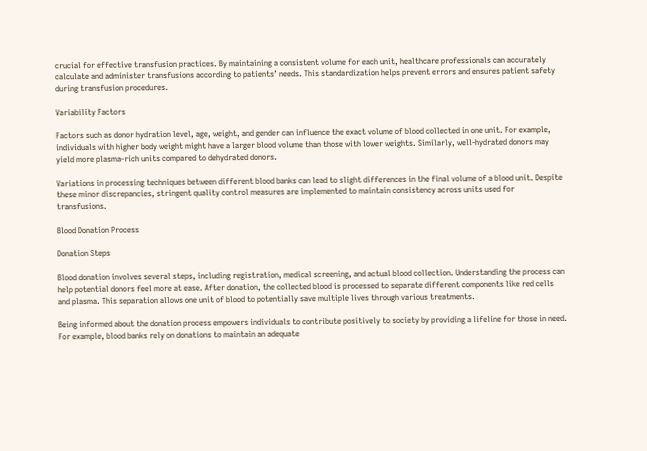crucial for effective transfusion practices. By maintaining a consistent volume for each unit, healthcare professionals can accurately calculate and administer transfusions according to patients’ needs. This standardization helps prevent errors and ensures patient safety during transfusion procedures.

Variability Factors

Factors such as donor hydration level, age, weight, and gender can influence the exact volume of blood collected in one unit. For example, individuals with higher body weight might have a larger blood volume than those with lower weights. Similarly, well-hydrated donors may yield more plasma-rich units compared to dehydrated donors.

Variations in processing techniques between different blood banks can lead to slight differences in the final volume of a blood unit. Despite these minor discrepancies, stringent quality control measures are implemented to maintain consistency across units used for transfusions.

Blood Donation Process

Donation Steps

Blood donation involves several steps, including registration, medical screening, and actual blood collection. Understanding the process can help potential donors feel more at ease. After donation, the collected blood is processed to separate different components like red cells and plasma. This separation allows one unit of blood to potentially save multiple lives through various treatments.

Being informed about the donation process empowers individuals to contribute positively to society by providing a lifeline for those in need. For example, blood banks rely on donations to maintain an adequate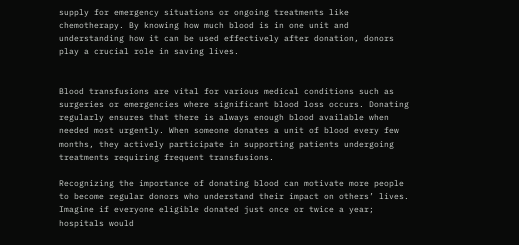supply for emergency situations or ongoing treatments like chemotherapy. By knowing how much blood is in one unit and understanding how it can be used effectively after donation, donors play a crucial role in saving lives.


Blood transfusions are vital for various medical conditions such as surgeries or emergencies where significant blood loss occurs. Donating regularly ensures that there is always enough blood available when needed most urgently. When someone donates a unit of blood every few months, they actively participate in supporting patients undergoing treatments requiring frequent transfusions.

Recognizing the importance of donating blood can motivate more people to become regular donors who understand their impact on others’ lives. Imagine if everyone eligible donated just once or twice a year; hospitals would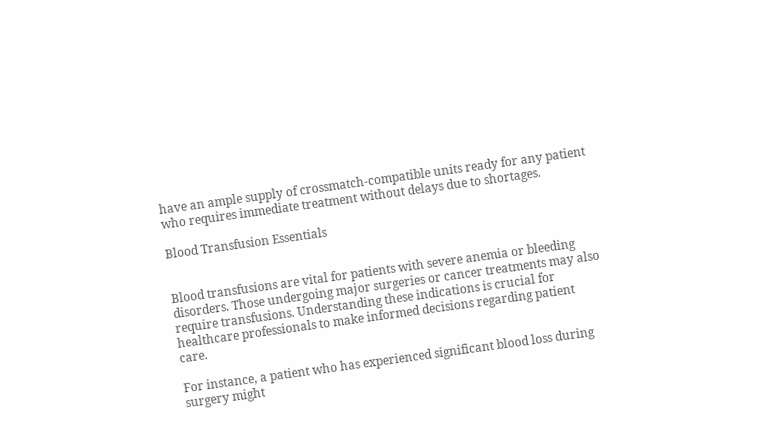have an ample supply of crossmatch-compatible units ready for any patient who requires immediate treatment without delays due to shortages.

Blood Transfusion Essentials


Blood transfusions are vital for patients with severe anemia or bleeding disorders. Those undergoing major surgeries or cancer treatments may also require transfusions. Understanding these indications is crucial for healthcare professionals to make informed decisions regarding patient care.

For instance, a patient who has experienced significant blood loss during surgery might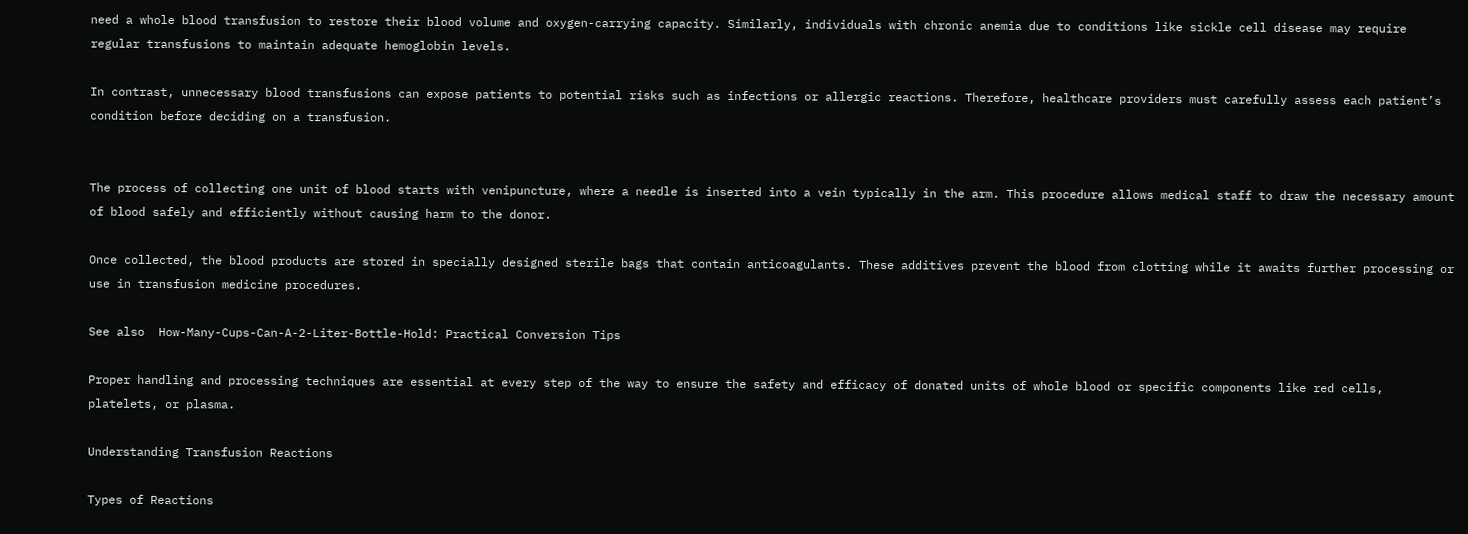need a whole blood transfusion to restore their blood volume and oxygen-carrying capacity. Similarly, individuals with chronic anemia due to conditions like sickle cell disease may require regular transfusions to maintain adequate hemoglobin levels.

In contrast, unnecessary blood transfusions can expose patients to potential risks such as infections or allergic reactions. Therefore, healthcare providers must carefully assess each patient’s condition before deciding on a transfusion.


The process of collecting one unit of blood starts with venipuncture, where a needle is inserted into a vein typically in the arm. This procedure allows medical staff to draw the necessary amount of blood safely and efficiently without causing harm to the donor.

Once collected, the blood products are stored in specially designed sterile bags that contain anticoagulants. These additives prevent the blood from clotting while it awaits further processing or use in transfusion medicine procedures.

See also  How-Many-Cups-Can-A-2-Liter-Bottle-Hold: Practical Conversion Tips

Proper handling and processing techniques are essential at every step of the way to ensure the safety and efficacy of donated units of whole blood or specific components like red cells, platelets, or plasma.

Understanding Transfusion Reactions

Types of Reactions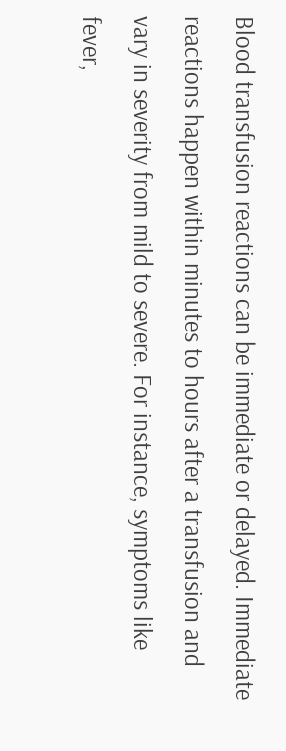Blood transfusion reactions can be immediate or delayed. Immediate reactions happen within minutes to hours after a transfusion and vary in severity from mild to severe. For instance, symptoms like fever,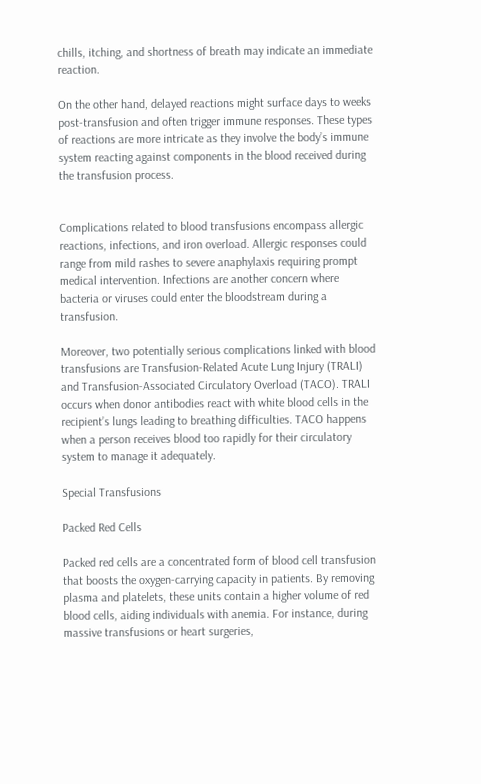chills, itching, and shortness of breath may indicate an immediate reaction.

On the other hand, delayed reactions might surface days to weeks post-transfusion and often trigger immune responses. These types of reactions are more intricate as they involve the body’s immune system reacting against components in the blood received during the transfusion process.


Complications related to blood transfusions encompass allergic reactions, infections, and iron overload. Allergic responses could range from mild rashes to severe anaphylaxis requiring prompt medical intervention. Infections are another concern where bacteria or viruses could enter the bloodstream during a transfusion.

Moreover, two potentially serious complications linked with blood transfusions are Transfusion-Related Acute Lung Injury (TRALI) and Transfusion-Associated Circulatory Overload (TACO). TRALI occurs when donor antibodies react with white blood cells in the recipient’s lungs leading to breathing difficulties. TACO happens when a person receives blood too rapidly for their circulatory system to manage it adequately.

Special Transfusions

Packed Red Cells

Packed red cells are a concentrated form of blood cell transfusion that boosts the oxygen-carrying capacity in patients. By removing plasma and platelets, these units contain a higher volume of red blood cells, aiding individuals with anemia. For instance, during massive transfusions or heart surgeries,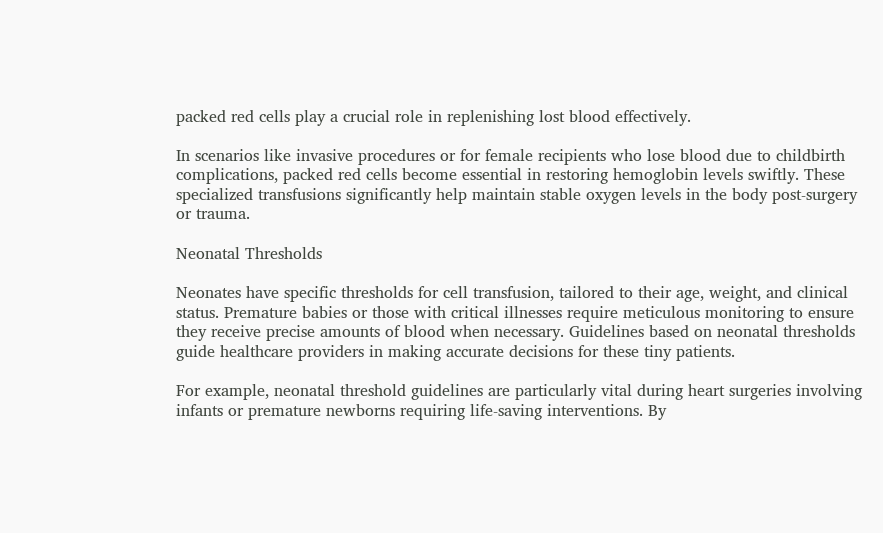packed red cells play a crucial role in replenishing lost blood effectively.

In scenarios like invasive procedures or for female recipients who lose blood due to childbirth complications, packed red cells become essential in restoring hemoglobin levels swiftly. These specialized transfusions significantly help maintain stable oxygen levels in the body post-surgery or trauma.

Neonatal Thresholds

Neonates have specific thresholds for cell transfusion, tailored to their age, weight, and clinical status. Premature babies or those with critical illnesses require meticulous monitoring to ensure they receive precise amounts of blood when necessary. Guidelines based on neonatal thresholds guide healthcare providers in making accurate decisions for these tiny patients.

For example, neonatal threshold guidelines are particularly vital during heart surgeries involving infants or premature newborns requiring life-saving interventions. By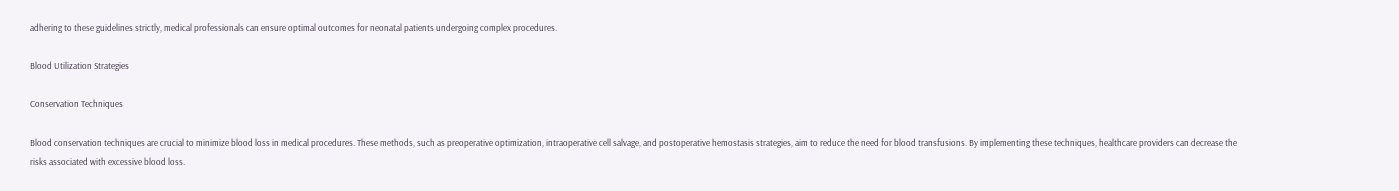adhering to these guidelines strictly, medical professionals can ensure optimal outcomes for neonatal patients undergoing complex procedures.

Blood Utilization Strategies

Conservation Techniques

Blood conservation techniques are crucial to minimize blood loss in medical procedures. These methods, such as preoperative optimization, intraoperative cell salvage, and postoperative hemostasis strategies, aim to reduce the need for blood transfusions. By implementing these techniques, healthcare providers can decrease the risks associated with excessive blood loss.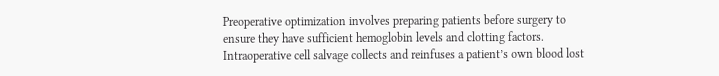Preoperative optimization involves preparing patients before surgery to ensure they have sufficient hemoglobin levels and clotting factors. Intraoperative cell salvage collects and reinfuses a patient’s own blood lost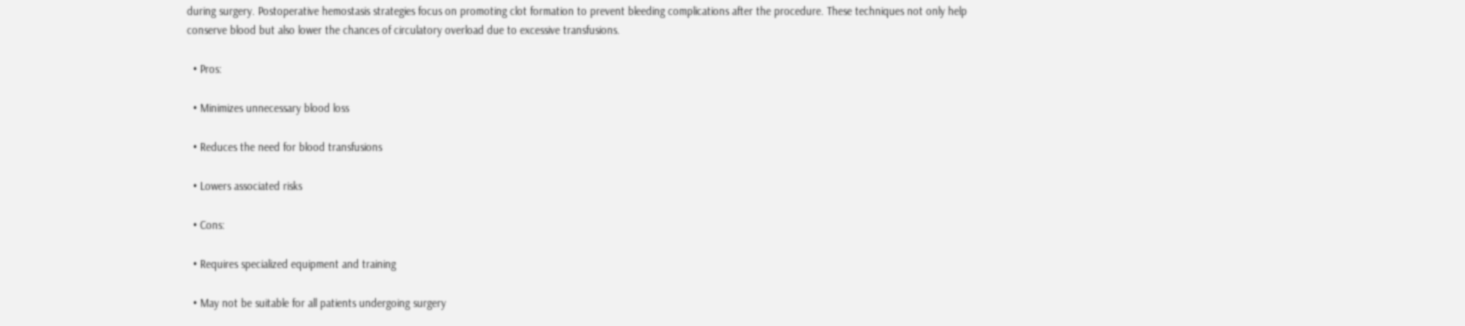during surgery. Postoperative hemostasis strategies focus on promoting clot formation to prevent bleeding complications after the procedure. These techniques not only help conserve blood but also lower the chances of circulatory overload due to excessive transfusions.

  • Pros:

  • Minimizes unnecessary blood loss

  • Reduces the need for blood transfusions

  • Lowers associated risks

  • Cons:

  • Requires specialized equipment and training

  • May not be suitable for all patients undergoing surgery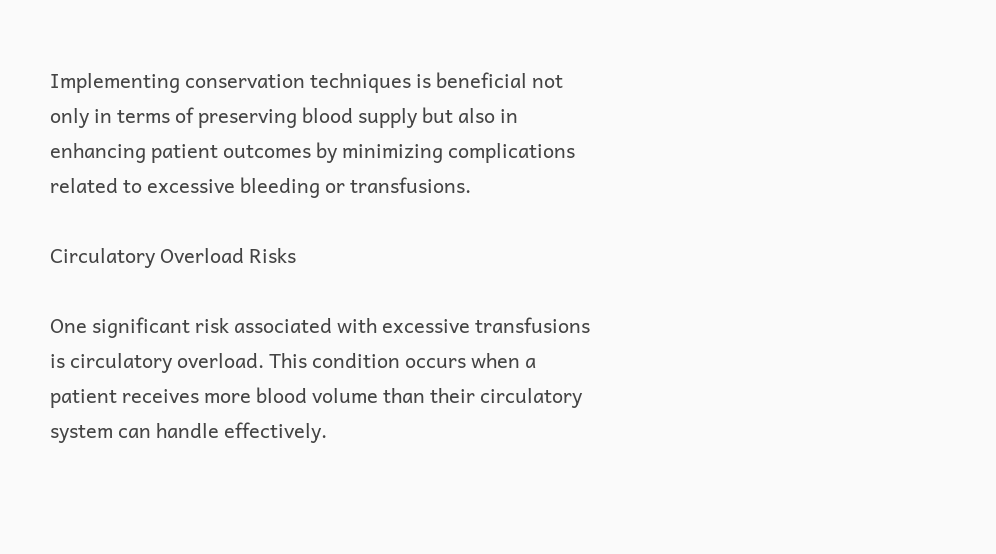Implementing conservation techniques is beneficial not only in terms of preserving blood supply but also in enhancing patient outcomes by minimizing complications related to excessive bleeding or transfusions.

Circulatory Overload Risks

One significant risk associated with excessive transfusions is circulatory overload. This condition occurs when a patient receives more blood volume than their circulatory system can handle effectively.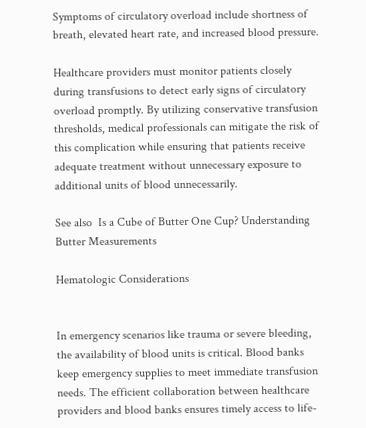Symptoms of circulatory overload include shortness of breath, elevated heart rate, and increased blood pressure.

Healthcare providers must monitor patients closely during transfusions to detect early signs of circulatory overload promptly. By utilizing conservative transfusion thresholds, medical professionals can mitigate the risk of this complication while ensuring that patients receive adequate treatment without unnecessary exposure to additional units of blood unnecessarily.

See also  Is a Cube of Butter One Cup? Understanding Butter Measurements

Hematologic Considerations


In emergency scenarios like trauma or severe bleeding, the availability of blood units is critical. Blood banks keep emergency supplies to meet immediate transfusion needs. The efficient collaboration between healthcare providers and blood banks ensures timely access to life-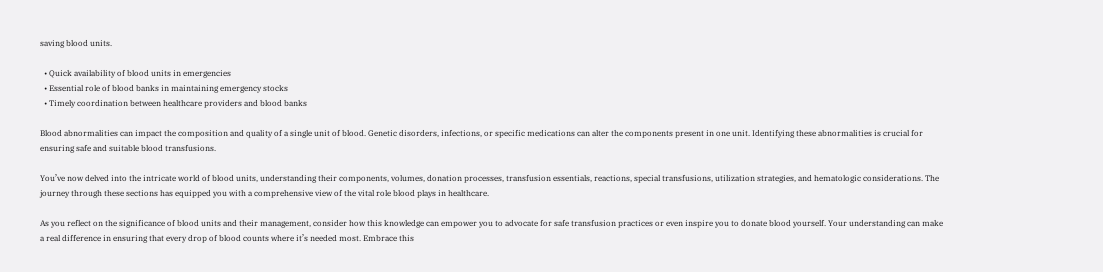saving blood units.

  • Quick availability of blood units in emergencies
  • Essential role of blood banks in maintaining emergency stocks
  • Timely coordination between healthcare providers and blood banks

Blood abnormalities can impact the composition and quality of a single unit of blood. Genetic disorders, infections, or specific medications can alter the components present in one unit. Identifying these abnormalities is crucial for ensuring safe and suitable blood transfusions.

You’ve now delved into the intricate world of blood units, understanding their components, volumes, donation processes, transfusion essentials, reactions, special transfusions, utilization strategies, and hematologic considerations. The journey through these sections has equipped you with a comprehensive view of the vital role blood plays in healthcare.

As you reflect on the significance of blood units and their management, consider how this knowledge can empower you to advocate for safe transfusion practices or even inspire you to donate blood yourself. Your understanding can make a real difference in ensuring that every drop of blood counts where it’s needed most. Embrace this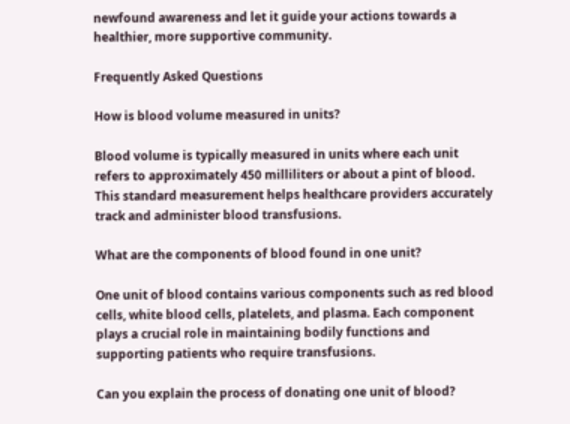newfound awareness and let it guide your actions towards a healthier, more supportive community.

Frequently Asked Questions

How is blood volume measured in units?

Blood volume is typically measured in units where each unit refers to approximately 450 milliliters or about a pint of blood. This standard measurement helps healthcare providers accurately track and administer blood transfusions.

What are the components of blood found in one unit?

One unit of blood contains various components such as red blood cells, white blood cells, platelets, and plasma. Each component plays a crucial role in maintaining bodily functions and supporting patients who require transfusions.

Can you explain the process of donating one unit of blood?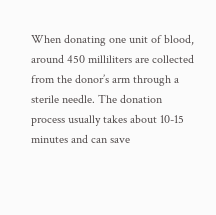When donating one unit of blood, around 450 milliliters are collected from the donor’s arm through a sterile needle. The donation process usually takes about 10-15 minutes and can save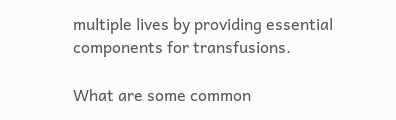multiple lives by providing essential components for transfusions.

What are some common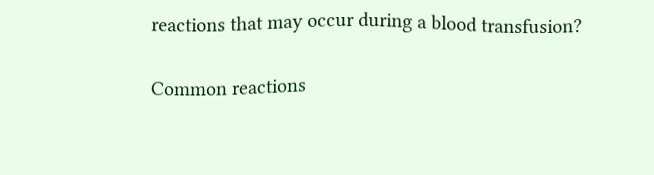reactions that may occur during a blood transfusion?

Common reactions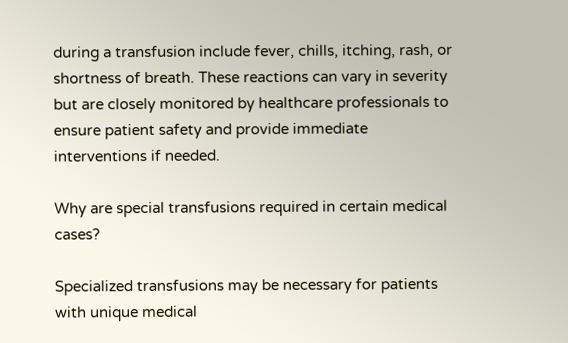during a transfusion include fever, chills, itching, rash, or shortness of breath. These reactions can vary in severity but are closely monitored by healthcare professionals to ensure patient safety and provide immediate interventions if needed.

Why are special transfusions required in certain medical cases?

Specialized transfusions may be necessary for patients with unique medical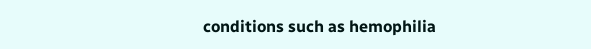conditions such as hemophilia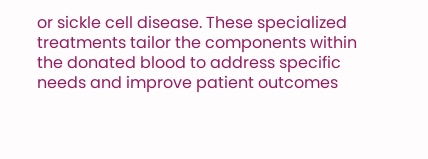or sickle cell disease. These specialized treatments tailor the components within the donated blood to address specific needs and improve patient outcomes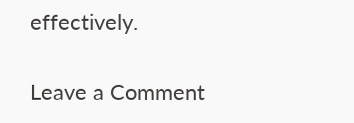effectively.

Leave a Comment